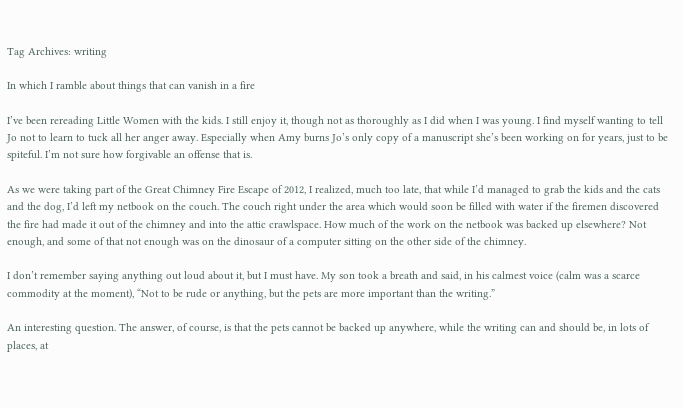Tag Archives: writing

In which I ramble about things that can vanish in a fire

I’ve been rereading Little Women with the kids. I still enjoy it, though not as thoroughly as I did when I was young. I find myself wanting to tell Jo not to learn to tuck all her anger away. Especially when Amy burns Jo’s only copy of a manuscript she’s been working on for years, just to be spiteful. I’m not sure how forgivable an offense that is.

As we were taking part of the Great Chimney Fire Escape of 2012, I realized, much too late, that while I’d managed to grab the kids and the cats and the dog, I’d left my netbook on the couch. The couch right under the area which would soon be filled with water if the firemen discovered the fire had made it out of the chimney and into the attic crawlspace. How much of the work on the netbook was backed up elsewhere? Not enough, and some of that not enough was on the dinosaur of a computer sitting on the other side of the chimney.

I don’t remember saying anything out loud about it, but I must have. My son took a breath and said, in his calmest voice (calm was a scarce commodity at the moment), “Not to be rude or anything, but the pets are more important than the writing.”

An interesting question. The answer, of course, is that the pets cannot be backed up anywhere, while the writing can and should be, in lots of places, at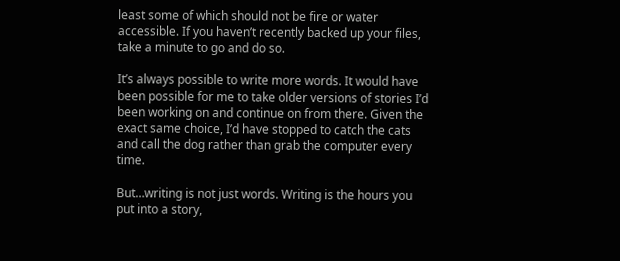least some of which should not be fire or water accessible. If you haven’t recently backed up your files, take a minute to go and do so.

It’s always possible to write more words. It would have been possible for me to take older versions of stories I’d been working on and continue on from there. Given the exact same choice, I’d have stopped to catch the cats and call the dog rather than grab the computer every time.

But…writing is not just words. Writing is the hours you put into a story,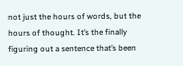not just the hours of words, but the hours of thought. It’s the finally figuring out a sentence that’s been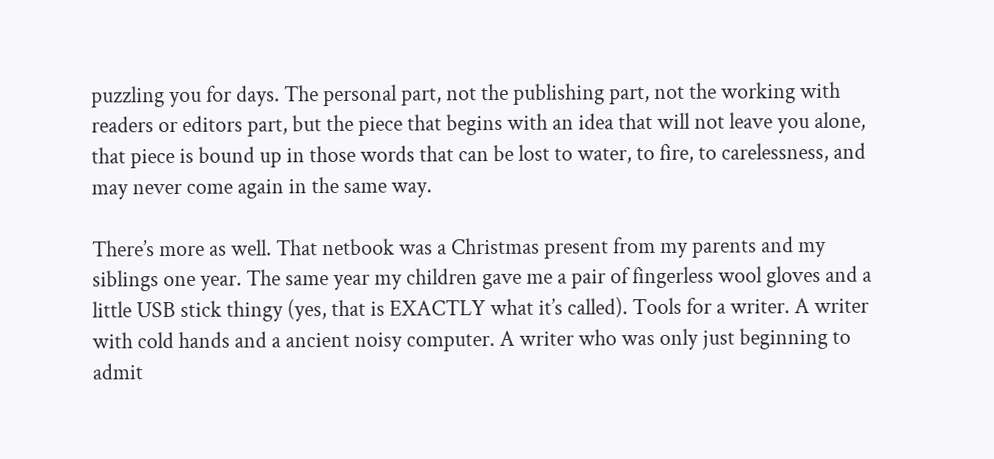puzzling you for days. The personal part, not the publishing part, not the working with readers or editors part, but the piece that begins with an idea that will not leave you alone, that piece is bound up in those words that can be lost to water, to fire, to carelessness, and may never come again in the same way.

There’s more as well. That netbook was a Christmas present from my parents and my siblings one year. The same year my children gave me a pair of fingerless wool gloves and a little USB stick thingy (yes, that is EXACTLY what it’s called). Tools for a writer. A writer with cold hands and a ancient noisy computer. A writer who was only just beginning to admit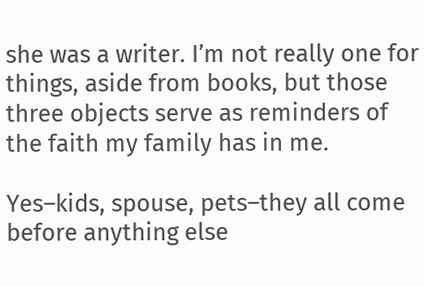she was a writer. I’m not really one for things, aside from books, but those three objects serve as reminders of the faith my family has in me.

Yes–kids, spouse, pets–they all come before anything else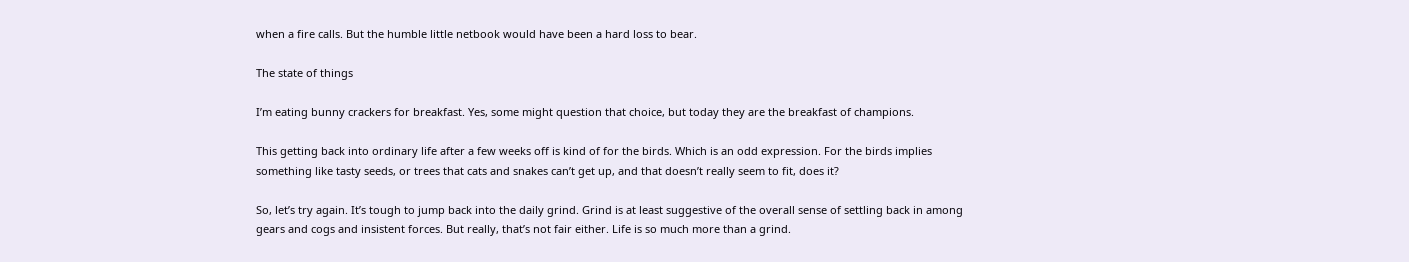when a fire calls. But the humble little netbook would have been a hard loss to bear.

The state of things

I’m eating bunny crackers for breakfast. Yes, some might question that choice, but today they are the breakfast of champions.

This getting back into ordinary life after a few weeks off is kind of for the birds. Which is an odd expression. For the birds implies something like tasty seeds, or trees that cats and snakes can’t get up, and that doesn’t really seem to fit, does it?

So, let’s try again. It’s tough to jump back into the daily grind. Grind is at least suggestive of the overall sense of settling back in among gears and cogs and insistent forces. But really, that’s not fair either. Life is so much more than a grind.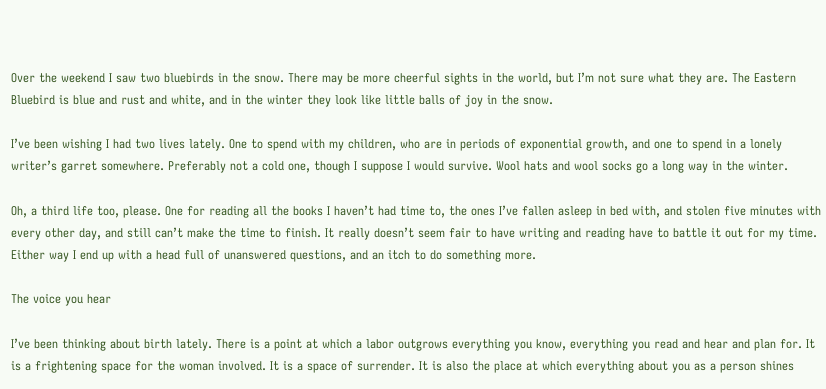Over the weekend I saw two bluebirds in the snow. There may be more cheerful sights in the world, but I’m not sure what they are. The Eastern Bluebird is blue and rust and white, and in the winter they look like little balls of joy in the snow.

I’ve been wishing I had two lives lately. One to spend with my children, who are in periods of exponential growth, and one to spend in a lonely writer’s garret somewhere. Preferably not a cold one, though I suppose I would survive. Wool hats and wool socks go a long way in the winter.

Oh, a third life too, please. One for reading all the books I haven’t had time to, the ones I’ve fallen asleep in bed with, and stolen five minutes with every other day, and still can’t make the time to finish. It really doesn’t seem fair to have writing and reading have to battle it out for my time. Either way I end up with a head full of unanswered questions, and an itch to do something more.

The voice you hear

I’ve been thinking about birth lately. There is a point at which a labor outgrows everything you know, everything you read and hear and plan for. It is a frightening space for the woman involved. It is a space of surrender. It is also the place at which everything about you as a person shines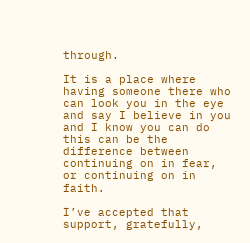through.

It is a place where having someone there who can look you in the eye and say I believe in you and I know you can do this can be the difference between continuing on in fear, or continuing on in faith.

I’ve accepted that support, gratefully,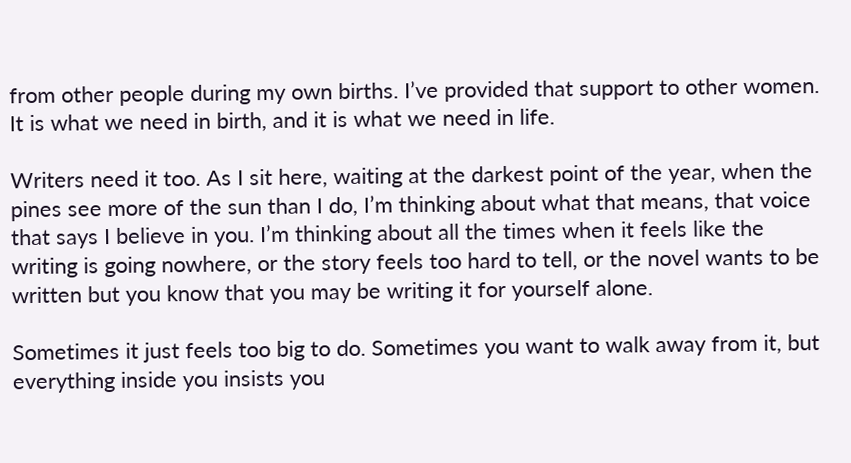from other people during my own births. I’ve provided that support to other women. It is what we need in birth, and it is what we need in life.

Writers need it too. As I sit here, waiting at the darkest point of the year, when the pines see more of the sun than I do, I’m thinking about what that means, that voice that says I believe in you. I’m thinking about all the times when it feels like the writing is going nowhere, or the story feels too hard to tell, or the novel wants to be written but you know that you may be writing it for yourself alone.

Sometimes it just feels too big to do. Sometimes you want to walk away from it, but everything inside you insists you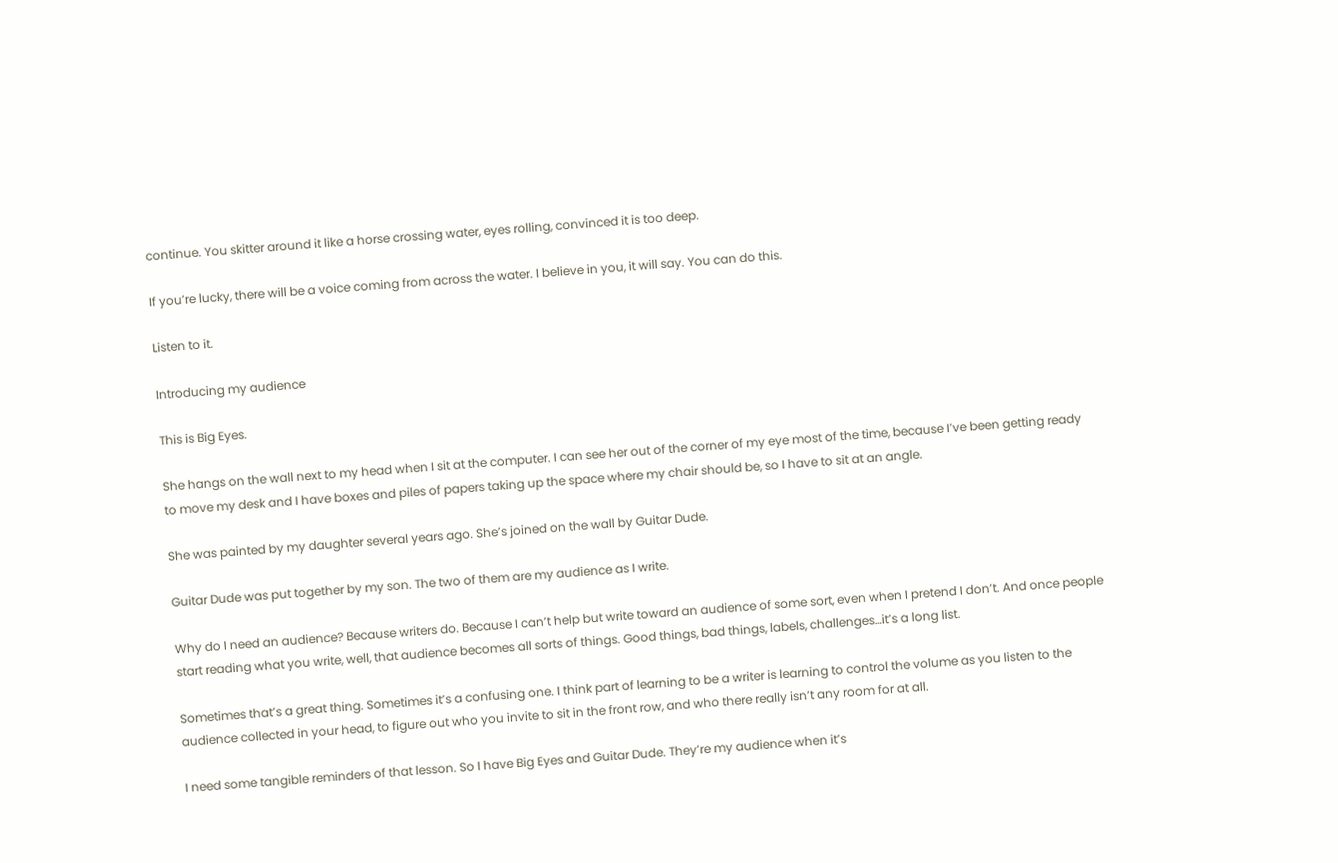continue. You skitter around it like a horse crossing water, eyes rolling, convinced it is too deep.

If you’re lucky, there will be a voice coming from across the water. I believe in you, it will say. You can do this.

Listen to it.

Introducing my audience

This is Big Eyes.

She hangs on the wall next to my head when I sit at the computer. I can see her out of the corner of my eye most of the time, because I’ve been getting ready to move my desk and I have boxes and piles of papers taking up the space where my chair should be, so I have to sit at an angle.

She was painted by my daughter several years ago. She’s joined on the wall by Guitar Dude.

Guitar Dude was put together by my son. The two of them are my audience as I write.

Why do I need an audience? Because writers do. Because I can’t help but write toward an audience of some sort, even when I pretend I don’t. And once people start reading what you write, well, that audience becomes all sorts of things. Good things, bad things, labels, challenges…it’s a long list.

Sometimes that’s a great thing. Sometimes it’s a confusing one. I think part of learning to be a writer is learning to control the volume as you listen to the audience collected in your head, to figure out who you invite to sit in the front row, and who there really isn’t any room for at all.

I need some tangible reminders of that lesson. So I have Big Eyes and Guitar Dude. They’re my audience when it’s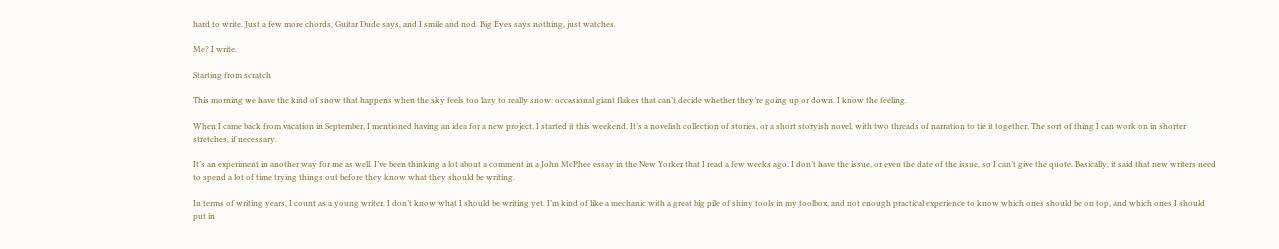hard to write. Just a few more chords, Guitar Dude says, and I smile and nod. Big Eyes says nothing, just watches.

Me? I write.

Starting from scratch

This morning we have the kind of snow that happens when the sky feels too lazy to really snow: occasional giant flakes that can’t decide whether they’re going up or down. I know the feeling.

When I came back from vacation in September, I mentioned having an idea for a new project. I started it this weekend. It’s a novelish collection of stories, or a short storyish novel, with two threads of narration to tie it together. The sort of thing I can work on in shorter stretches, if necessary.

It’s an experiment in another way for me as well. I’ve been thinking a lot about a comment in a John McPhee essay in the New Yorker that I read a few weeks ago. I don’t have the issue, or even the date of the issue, so I can’t give the quote. Basically, it said that new writers need to spend a lot of time trying things out before they know what they should be writing.

In terms of writing years, I count as a young writer. I don’t know what I should be writing yet. I’m kind of like a mechanic with a great big pile of shiny tools in my toolbox, and not enough practical experience to know which ones should be on top, and which ones I should put in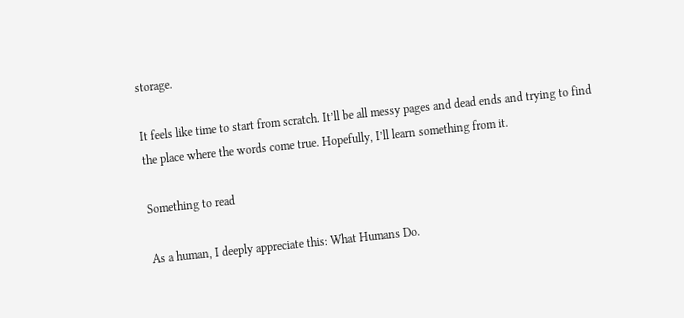storage.

It feels like time to start from scratch. It’ll be all messy pages and dead ends and trying to find the place where the words come true. Hopefully, I’ll learn something from it.

Something to read

As a human, I deeply appreciate this: What Humans Do.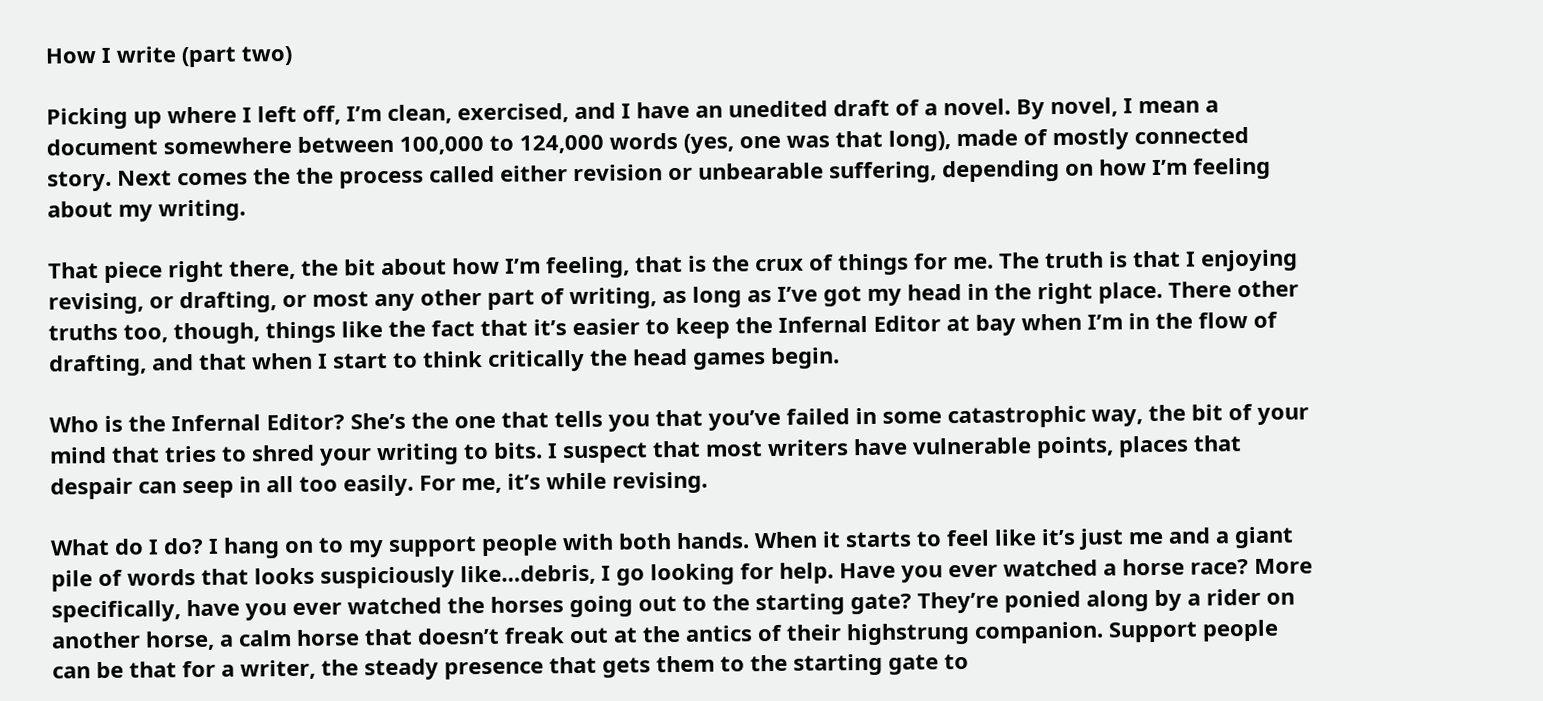How I write (part two)

Picking up where I left off, I’m clean, exercised, and I have an unedited draft of a novel. By novel, I mean a document somewhere between 100,000 to 124,000 words (yes, one was that long), made of mostly connected story. Next comes the the process called either revision or unbearable suffering, depending on how I’m feeling about my writing.

That piece right there, the bit about how I’m feeling, that is the crux of things for me. The truth is that I enjoying revising, or drafting, or most any other part of writing, as long as I’ve got my head in the right place. There other truths too, though, things like the fact that it’s easier to keep the Infernal Editor at bay when I’m in the flow of drafting, and that when I start to think critically the head games begin.

Who is the Infernal Editor? She’s the one that tells you that you’ve failed in some catastrophic way, the bit of your mind that tries to shred your writing to bits. I suspect that most writers have vulnerable points, places that despair can seep in all too easily. For me, it’s while revising.

What do I do? I hang on to my support people with both hands. When it starts to feel like it’s just me and a giant pile of words that looks suspiciously like…debris, I go looking for help. Have you ever watched a horse race? More specifically, have you ever watched the horses going out to the starting gate? They’re ponied along by a rider on another horse, a calm horse that doesn’t freak out at the antics of their highstrung companion. Support people can be that for a writer, the steady presence that gets them to the starting gate to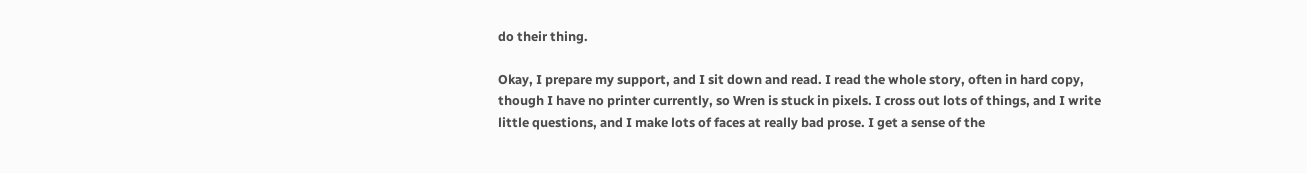do their thing.

Okay, I prepare my support, and I sit down and read. I read the whole story, often in hard copy, though I have no printer currently, so Wren is stuck in pixels. I cross out lots of things, and I write little questions, and I make lots of faces at really bad prose. I get a sense of the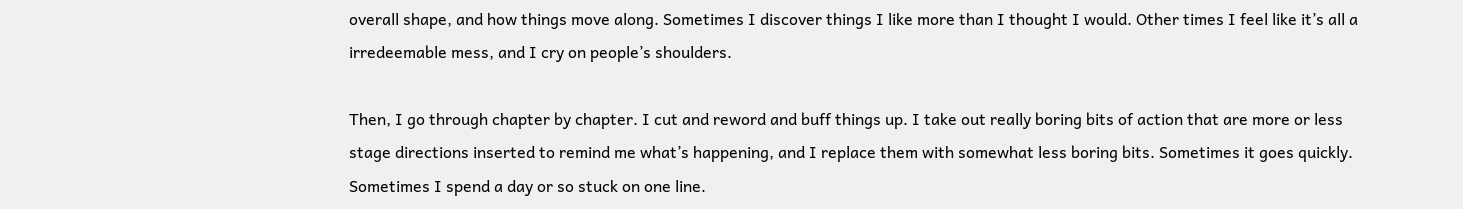overall shape, and how things move along. Sometimes I discover things I like more than I thought I would. Other times I feel like it’s all a irredeemable mess, and I cry on people’s shoulders.

Then, I go through chapter by chapter. I cut and reword and buff things up. I take out really boring bits of action that are more or less stage directions inserted to remind me what’s happening, and I replace them with somewhat less boring bits. Sometimes it goes quickly. Sometimes I spend a day or so stuck on one line.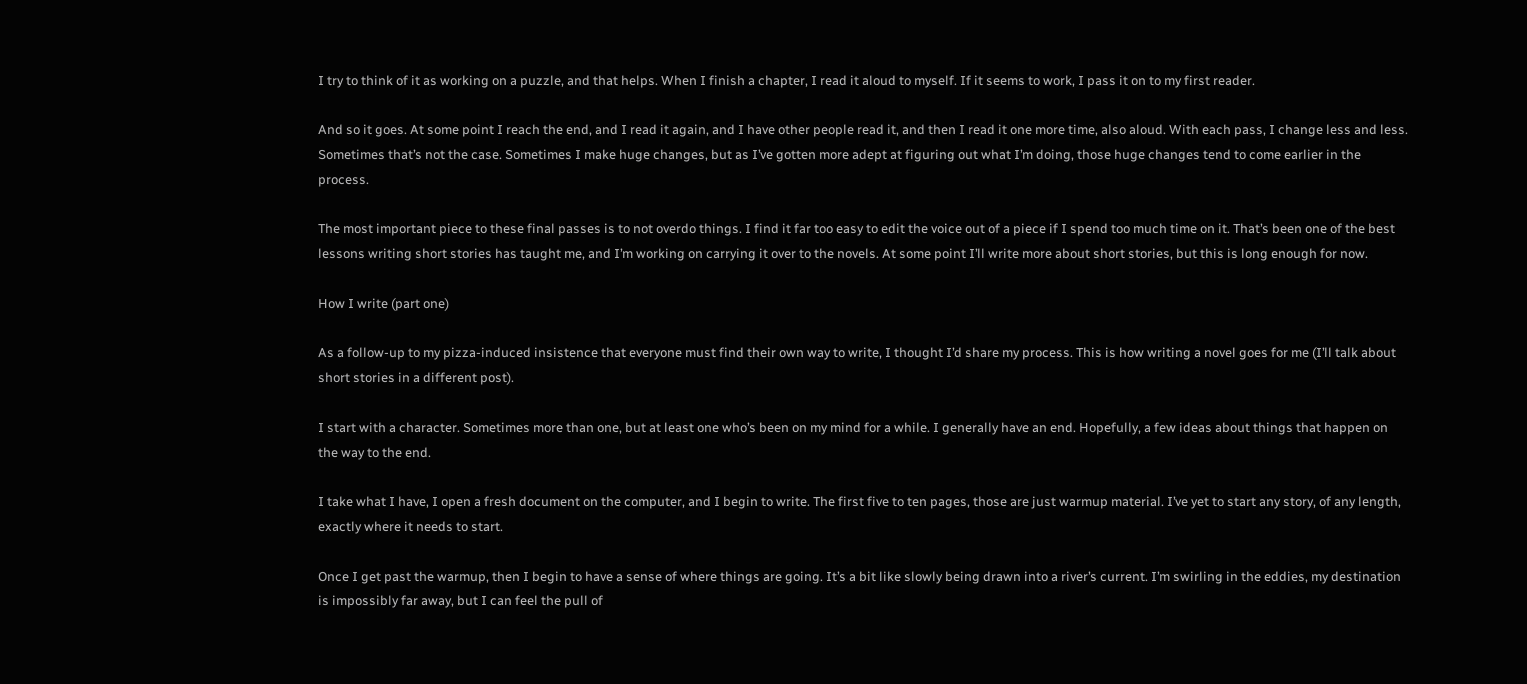I try to think of it as working on a puzzle, and that helps. When I finish a chapter, I read it aloud to myself. If it seems to work, I pass it on to my first reader.

And so it goes. At some point I reach the end, and I read it again, and I have other people read it, and then I read it one more time, also aloud. With each pass, I change less and less. Sometimes that’s not the case. Sometimes I make huge changes, but as I’ve gotten more adept at figuring out what I’m doing, those huge changes tend to come earlier in the process.

The most important piece to these final passes is to not overdo things. I find it far too easy to edit the voice out of a piece if I spend too much time on it. That’s been one of the best lessons writing short stories has taught me, and I’m working on carrying it over to the novels. At some point I’ll write more about short stories, but this is long enough for now.

How I write (part one)

As a follow-up to my pizza-induced insistence that everyone must find their own way to write, I thought I’d share my process. This is how writing a novel goes for me (I’ll talk about short stories in a different post).

I start with a character. Sometimes more than one, but at least one who’s been on my mind for a while. I generally have an end. Hopefully, a few ideas about things that happen on the way to the end.

I take what I have, I open a fresh document on the computer, and I begin to write. The first five to ten pages, those are just warmup material. I’ve yet to start any story, of any length, exactly where it needs to start.

Once I get past the warmup, then I begin to have a sense of where things are going. It’s a bit like slowly being drawn into a river’s current. I’m swirling in the eddies, my destination is impossibly far away, but I can feel the pull of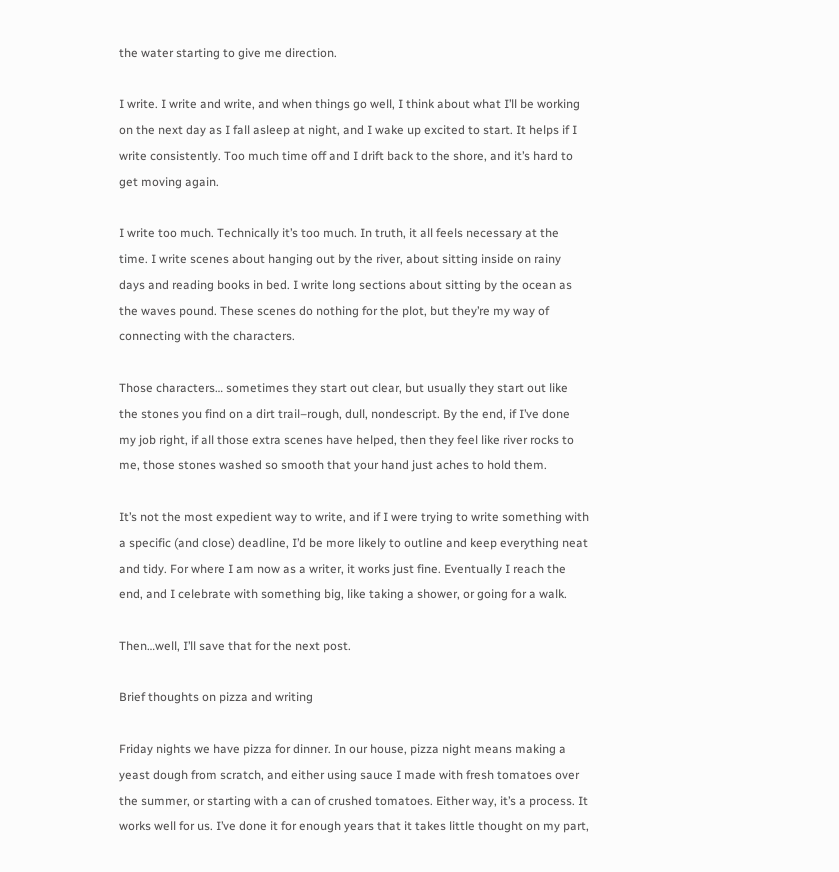the water starting to give me direction.

I write. I write and write, and when things go well, I think about what I’ll be working on the next day as I fall asleep at night, and I wake up excited to start. It helps if I write consistently. Too much time off and I drift back to the shore, and it’s hard to get moving again.

I write too much. Technically it’s too much. In truth, it all feels necessary at the time. I write scenes about hanging out by the river, about sitting inside on rainy days and reading books in bed. I write long sections about sitting by the ocean as the waves pound. These scenes do nothing for the plot, but they’re my way of connecting with the characters.

Those characters… sometimes they start out clear, but usually they start out like the stones you find on a dirt trail–rough, dull, nondescript. By the end, if I’ve done my job right, if all those extra scenes have helped, then they feel like river rocks to me, those stones washed so smooth that your hand just aches to hold them.

It’s not the most expedient way to write, and if I were trying to write something with a specific (and close) deadline, I’d be more likely to outline and keep everything neat and tidy. For where I am now as a writer, it works just fine. Eventually I reach the end, and I celebrate with something big, like taking a shower, or going for a walk.

Then…well, I’ll save that for the next post.

Brief thoughts on pizza and writing

Friday nights we have pizza for dinner. In our house, pizza night means making a yeast dough from scratch, and either using sauce I made with fresh tomatoes over the summer, or starting with a can of crushed tomatoes. Either way, it’s a process. It works well for us. I’ve done it for enough years that it takes little thought on my part,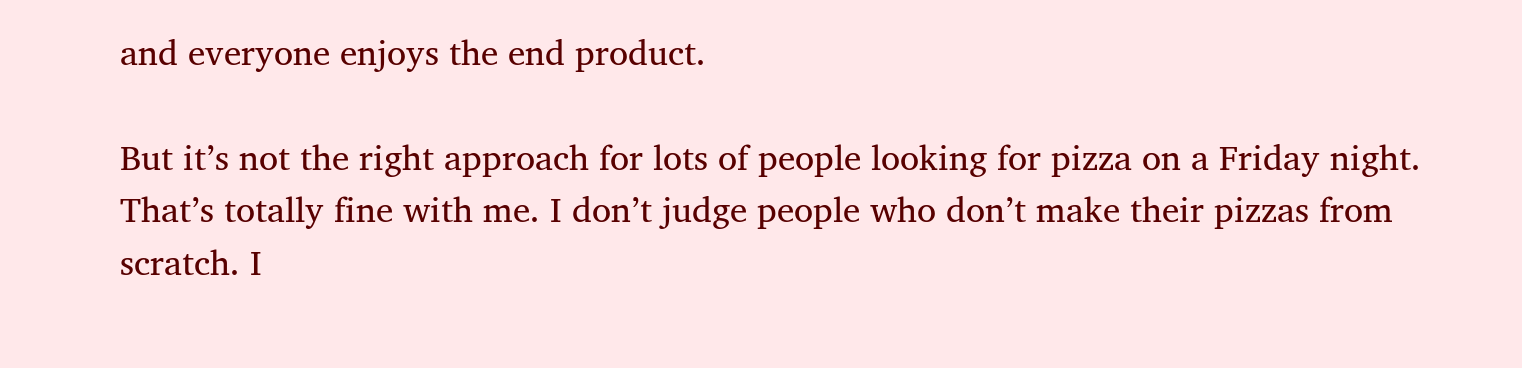and everyone enjoys the end product.

But it’s not the right approach for lots of people looking for pizza on a Friday night. That’s totally fine with me. I don’t judge people who don’t make their pizzas from scratch. I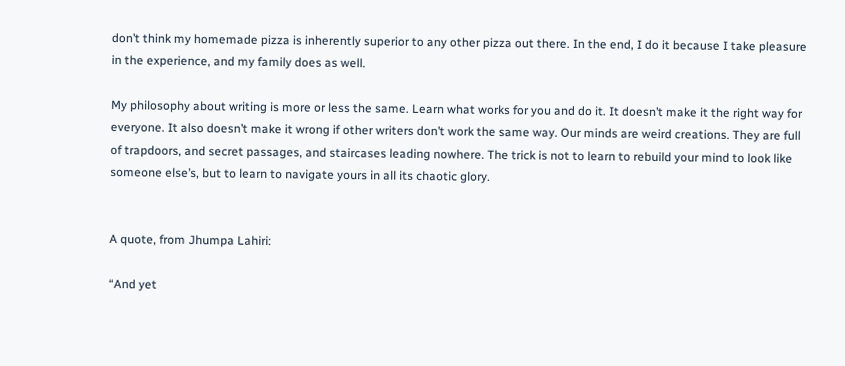don’t think my homemade pizza is inherently superior to any other pizza out there. In the end, I do it because I take pleasure in the experience, and my family does as well.

My philosophy about writing is more or less the same. Learn what works for you and do it. It doesn’t make it the right way for everyone. It also doesn’t make it wrong if other writers don’t work the same way. Our minds are weird creations. They are full of trapdoors, and secret passages, and staircases leading nowhere. The trick is not to learn to rebuild your mind to look like someone else’s, but to learn to navigate yours in all its chaotic glory.


A quote, from Jhumpa Lahiri:

“And yet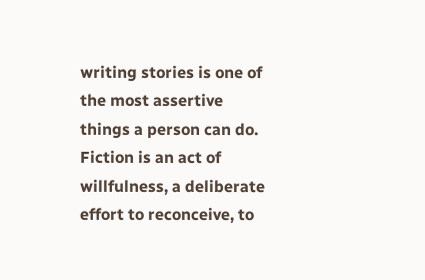writing stories is one of the most assertive things a person can do. Fiction is an act of willfulness, a deliberate effort to reconceive, to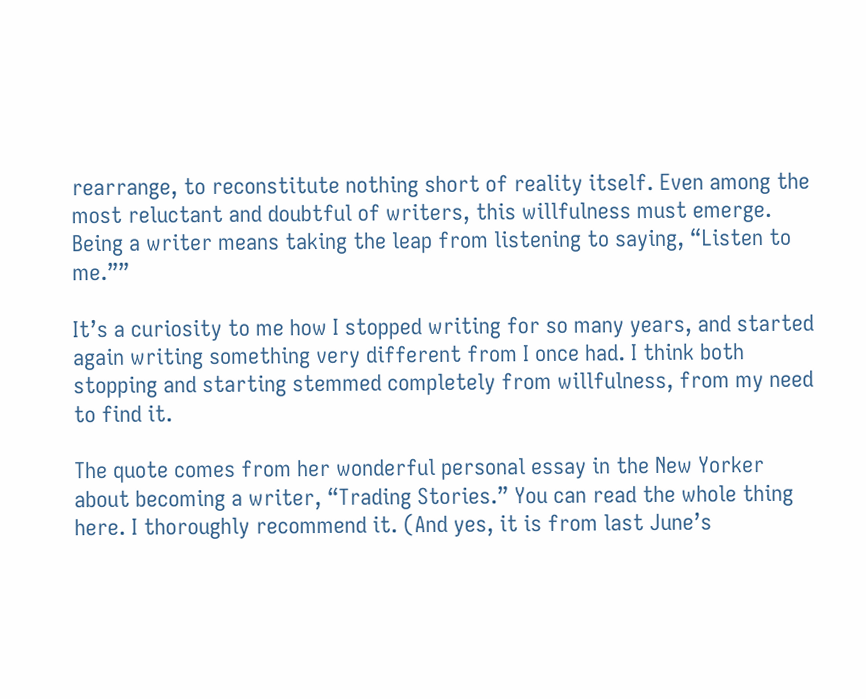rearrange, to reconstitute nothing short of reality itself. Even among the most reluctant and doubtful of writers, this willfulness must emerge. Being a writer means taking the leap from listening to saying, “Listen to me.””

It’s a curiosity to me how I stopped writing for so many years, and started again writing something very different from I once had. I think both stopping and starting stemmed completely from willfulness, from my need to find it.

The quote comes from her wonderful personal essay in the New Yorker about becoming a writer, “Trading Stories.” You can read the whole thing here. I thoroughly recommend it. (And yes, it is from last June’s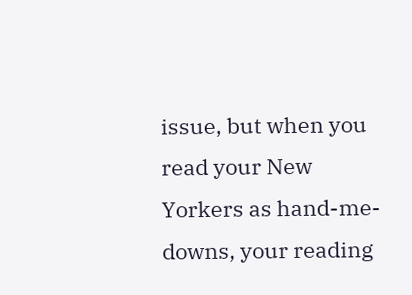issue, but when you read your New Yorkers as hand-me-downs, your reading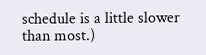schedule is a little slower than most.)